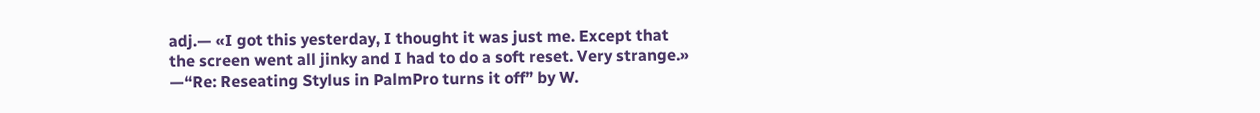adj.— «I got this yesterday, I thought it was just me. Except that the screen went all jinky and I had to do a soft reset. Very strange.» —“Re: Reseating Stylus in PalmPro turns it off” by W.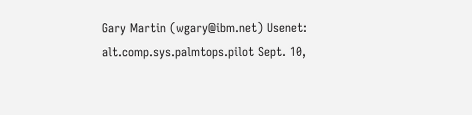Gary Martin (wgary@ibm.net) Usenet: alt.comp.sys.palmtops.pilot Sept. 10,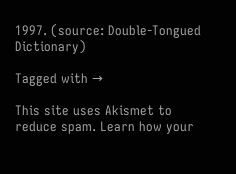1997. (source: Double-Tongued Dictionary)

Tagged with →

This site uses Akismet to reduce spam. Learn how your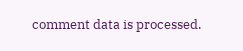comment data is processed.